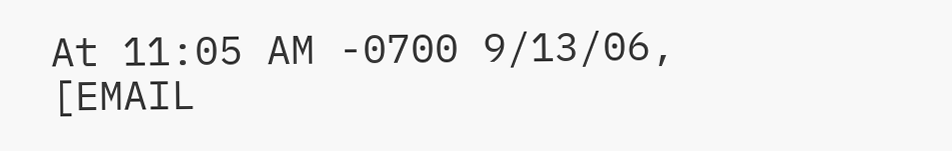At 11:05 AM -0700 9/13/06, [EMAIL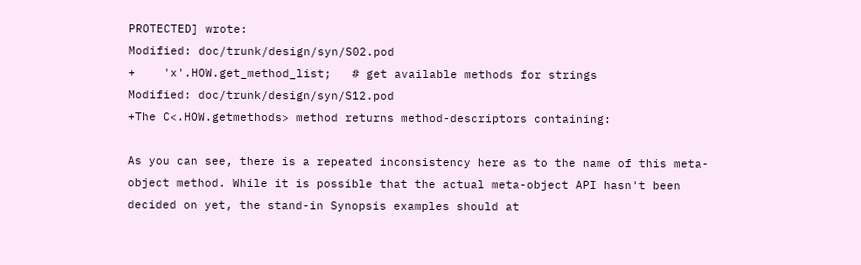PROTECTED] wrote:
Modified: doc/trunk/design/syn/S02.pod
+    'x'.HOW.get_method_list;   # get available methods for strings
Modified: doc/trunk/design/syn/S12.pod
+The C<.HOW.getmethods> method returns method-descriptors containing:

As you can see, there is a repeated inconsistency here as to the name of this meta-object method. While it is possible that the actual meta-object API hasn't been decided on yet, the stand-in Synopsis examples should at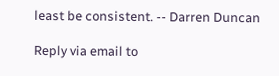least be consistent. -- Darren Duncan

Reply via email to